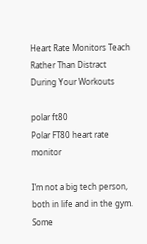Heart Rate Monitors Teach Rather Than Distract During Your Workouts

polar ft80
Polar FT80 heart rate monitor

I’m not a big tech person, both in life and in the gym. Some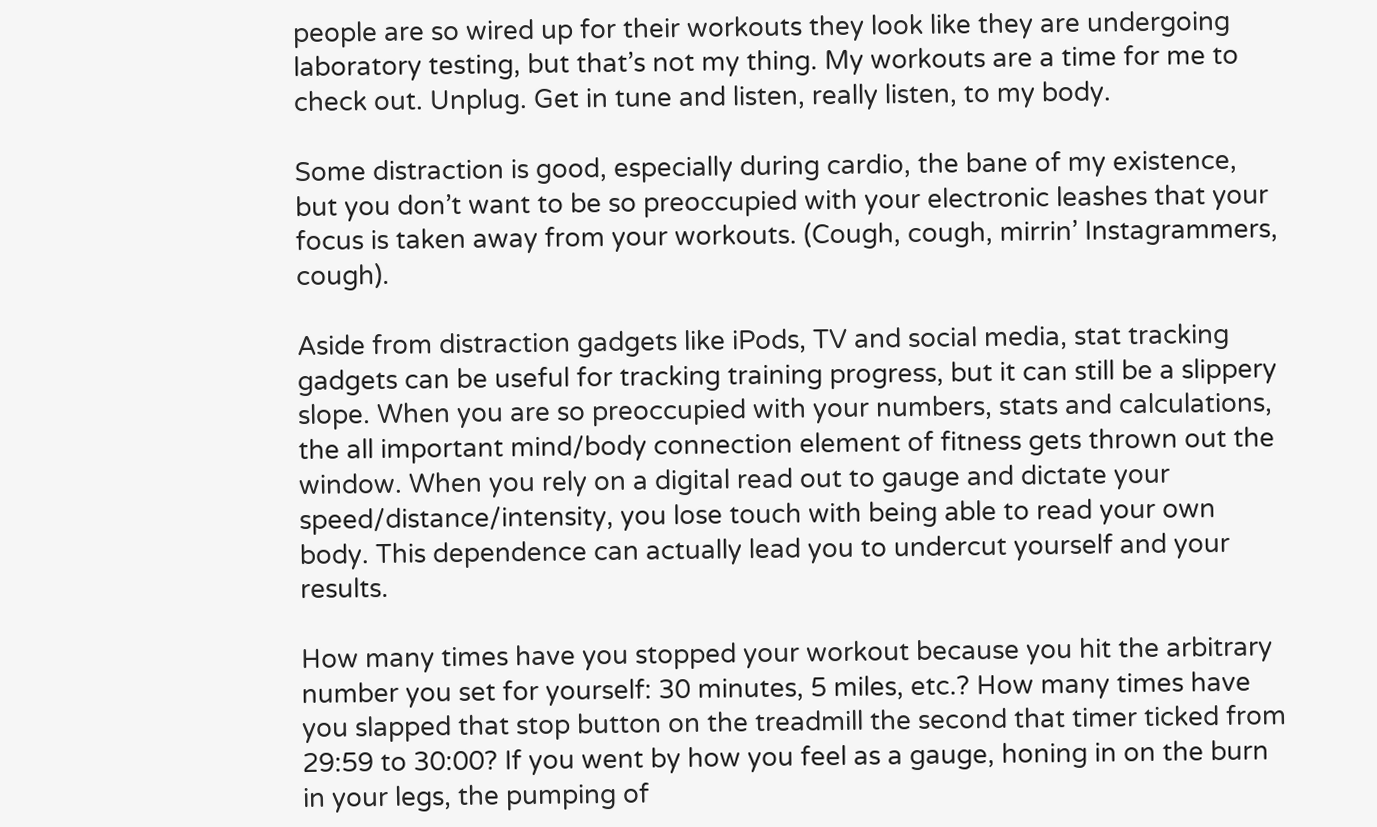people are so wired up for their workouts they look like they are undergoing laboratory testing, but that’s not my thing. My workouts are a time for me to check out. Unplug. Get in tune and listen, really listen, to my body.

Some distraction is good, especially during cardio, the bane of my existence, but you don’t want to be so preoccupied with your electronic leashes that your focus is taken away from your workouts. (Cough, cough, mirrin’ Instagrammers, cough).

Aside from distraction gadgets like iPods, TV and social media, stat tracking gadgets can be useful for tracking training progress, but it can still be a slippery slope. When you are so preoccupied with your numbers, stats and calculations, the all important mind/body connection element of fitness gets thrown out the window. When you rely on a digital read out to gauge and dictate your speed/distance/intensity, you lose touch with being able to read your own body. This dependence can actually lead you to undercut yourself and your results.

How many times have you stopped your workout because you hit the arbitrary number you set for yourself: 30 minutes, 5 miles, etc.? How many times have you slapped that stop button on the treadmill the second that timer ticked from 29:59 to 30:00? If you went by how you feel as a gauge, honing in on the burn in your legs, the pumping of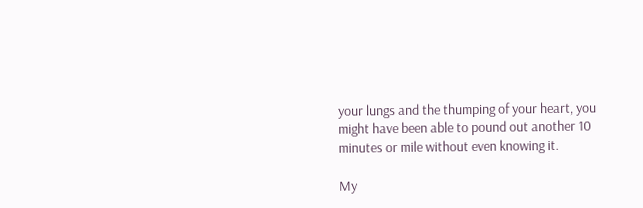your lungs and the thumping of your heart, you might have been able to pound out another 10 minutes or mile without even knowing it.

My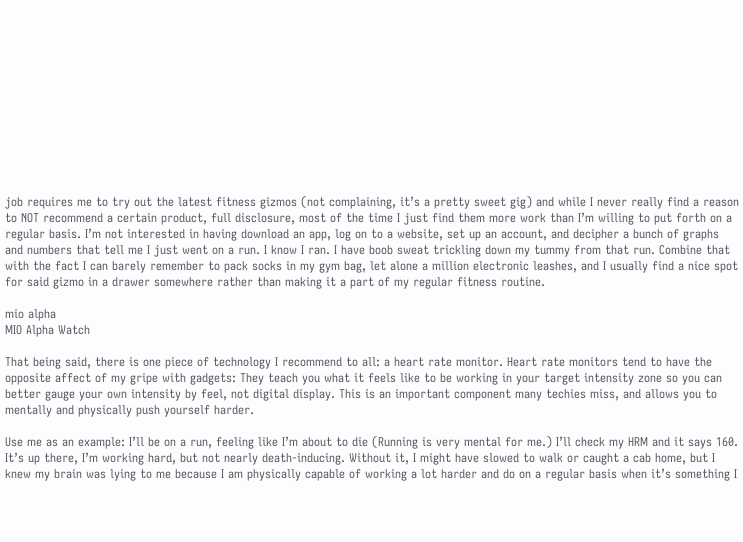job requires me to try out the latest fitness gizmos (not complaining, it’s a pretty sweet gig) and while I never really find a reason to NOT recommend a certain product, full disclosure, most of the time I just find them more work than I’m willing to put forth on a regular basis. I’m not interested in having download an app, log on to a website, set up an account, and decipher a bunch of graphs and numbers that tell me I just went on a run. I know I ran. I have boob sweat trickling down my tummy from that run. Combine that with the fact I can barely remember to pack socks in my gym bag, let alone a million electronic leashes, and I usually find a nice spot for said gizmo in a drawer somewhere rather than making it a part of my regular fitness routine.

mio alpha
MIO Alpha Watch

That being said, there is one piece of technology I recommend to all: a heart rate monitor. Heart rate monitors tend to have the opposite affect of my gripe with gadgets: They teach you what it feels like to be working in your target intensity zone so you can better gauge your own intensity by feel, not digital display. This is an important component many techies miss, and allows you to mentally and physically push yourself harder.

Use me as an example: I’ll be on a run, feeling like I’m about to die (Running is very mental for me.) I’ll check my HRM and it says 160. It’s up there, I’m working hard, but not nearly death-inducing. Without it, I might have slowed to walk or caught a cab home, but I knew my brain was lying to me because I am physically capable of working a lot harder and do on a regular basis when it’s something I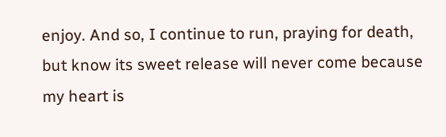enjoy. And so, I continue to run, praying for death, but know its sweet release will never come because my heart is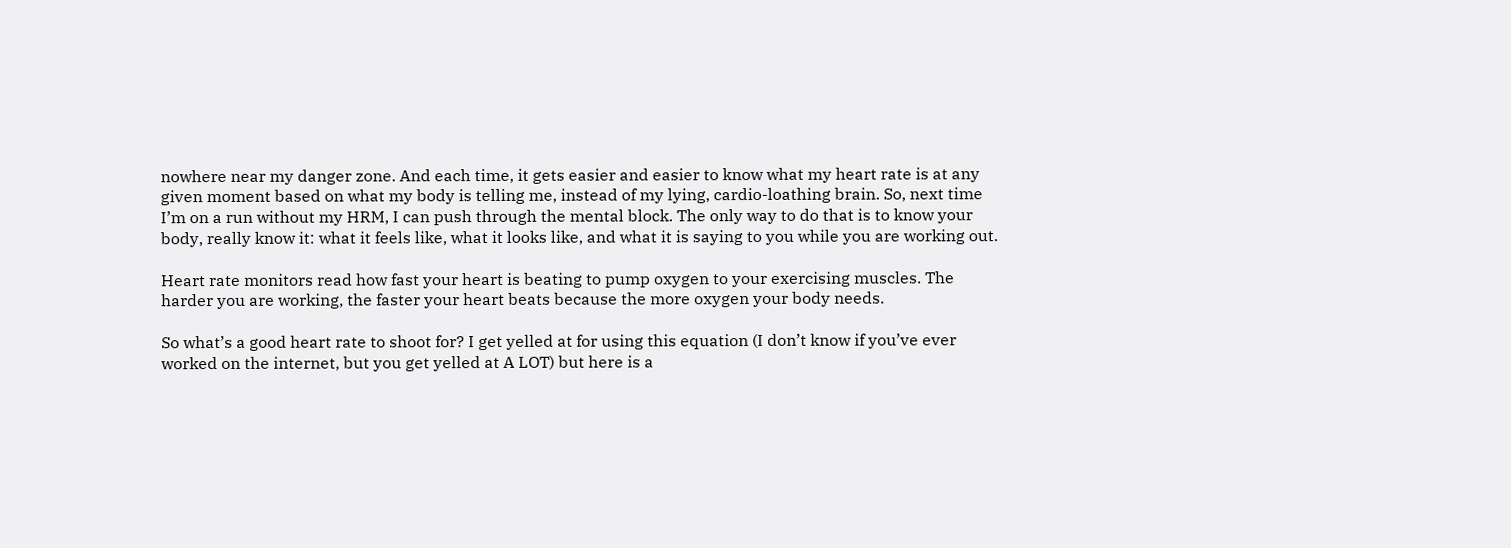nowhere near my danger zone. And each time, it gets easier and easier to know what my heart rate is at any given moment based on what my body is telling me, instead of my lying, cardio-loathing brain. So, next time I’m on a run without my HRM, I can push through the mental block. The only way to do that is to know your body, really know it: what it feels like, what it looks like, and what it is saying to you while you are working out.

Heart rate monitors read how fast your heart is beating to pump oxygen to your exercising muscles. The harder you are working, the faster your heart beats because the more oxygen your body needs.

So what’s a good heart rate to shoot for? I get yelled at for using this equation (I don’t know if you’ve ever worked on the internet, but you get yelled at A LOT) but here is a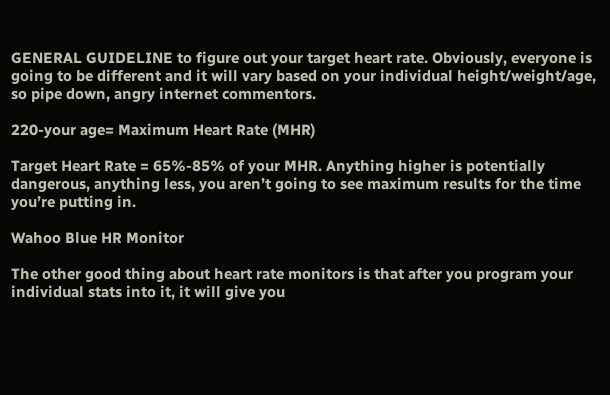GENERAL GUIDELINE to figure out your target heart rate. Obviously, everyone is going to be different and it will vary based on your individual height/weight/age, so pipe down, angry internet commentors.

220-your age= Maximum Heart Rate (MHR)

Target Heart Rate = 65%-85% of your MHR. Anything higher is potentially dangerous, anything less, you aren’t going to see maximum results for the time you’re putting in.

Wahoo Blue HR Monitor

The other good thing about heart rate monitors is that after you program your individual stats into it, it will give you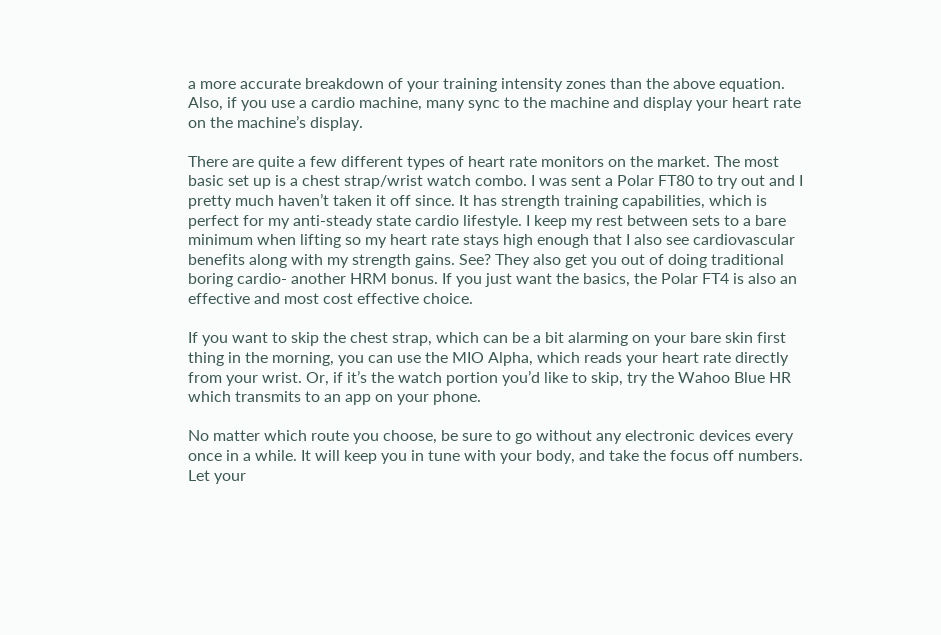a more accurate breakdown of your training intensity zones than the above equation. Also, if you use a cardio machine, many sync to the machine and display your heart rate on the machine’s display.

There are quite a few different types of heart rate monitors on the market. The most basic set up is a chest strap/wrist watch combo. I was sent a Polar FT80 to try out and I pretty much haven’t taken it off since. It has strength training capabilities, which is perfect for my anti-steady state cardio lifestyle. I keep my rest between sets to a bare minimum when lifting so my heart rate stays high enough that I also see cardiovascular benefits along with my strength gains. See? They also get you out of doing traditional boring cardio- another HRM bonus. If you just want the basics, the Polar FT4 is also an effective and most cost effective choice.

If you want to skip the chest strap, which can be a bit alarming on your bare skin first thing in the morning, you can use the MIO Alpha, which reads your heart rate directly from your wrist. Or, if it’s the watch portion you’d like to skip, try the Wahoo Blue HR which transmits to an app on your phone.

No matter which route you choose, be sure to go without any electronic devices every once in a while. It will keep you in tune with your body, and take the focus off numbers. Let your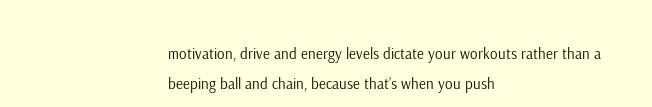motivation, drive and energy levels dictate your workouts rather than a beeping ball and chain, because that’s when you push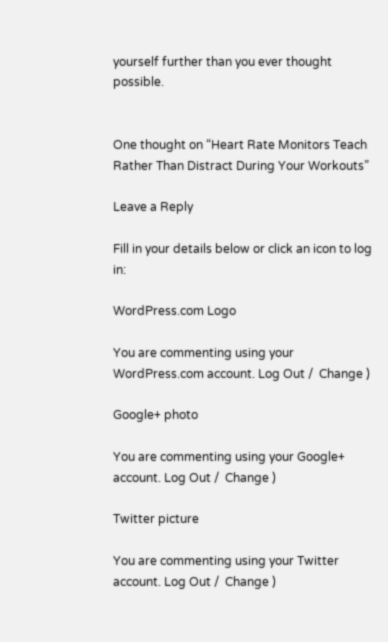yourself further than you ever thought possible.


One thought on “Heart Rate Monitors Teach Rather Than Distract During Your Workouts”

Leave a Reply

Fill in your details below or click an icon to log in:

WordPress.com Logo

You are commenting using your WordPress.com account. Log Out /  Change )

Google+ photo

You are commenting using your Google+ account. Log Out /  Change )

Twitter picture

You are commenting using your Twitter account. Log Out /  Change )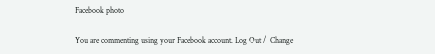Facebook photo

You are commenting using your Facebook account. Log Out /  Change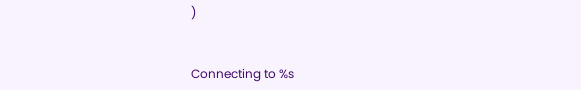)


Connecting to %s